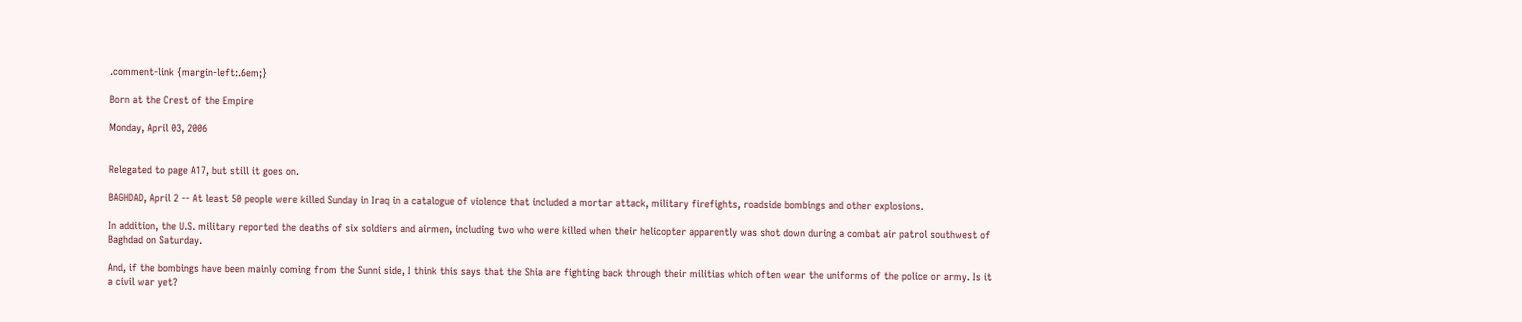.comment-link {margin-left:.6em;}

Born at the Crest of the Empire

Monday, April 03, 2006


Relegated to page A17, but still it goes on.

BAGHDAD, April 2 -- At least 50 people were killed Sunday in Iraq in a catalogue of violence that included a mortar attack, military firefights, roadside bombings and other explosions.

In addition, the U.S. military reported the deaths of six soldiers and airmen, including two who were killed when their helicopter apparently was shot down during a combat air patrol southwest of Baghdad on Saturday.

And, if the bombings have been mainly coming from the Sunni side, I think this says that the Shia are fighting back through their militias which often wear the uniforms of the police or army. Is it a civil war yet?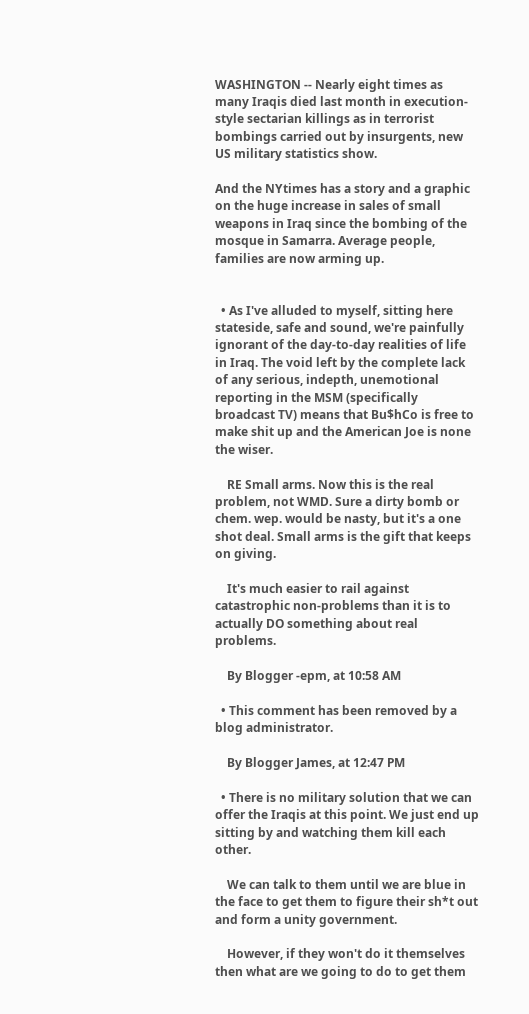WASHINGTON -- Nearly eight times as many Iraqis died last month in execution-style sectarian killings as in terrorist bombings carried out by insurgents, new US military statistics show.

And the NYtimes has a story and a graphic on the huge increase in sales of small weapons in Iraq since the bombing of the mosque in Samarra. Average people, families are now arming up.


  • As I've alluded to myself, sitting here stateside, safe and sound, we're painfully ignorant of the day-to-day realities of life in Iraq. The void left by the complete lack of any serious, indepth, unemotional reporting in the MSM (specifically broadcast TV) means that Bu$hCo is free to make shit up and the American Joe is none the wiser.

    RE Small arms. Now this is the real problem, not WMD. Sure a dirty bomb or chem. wep. would be nasty, but it's a one shot deal. Small arms is the gift that keeps on giving.

    It's much easier to rail against catastrophic non-problems than it is to actually DO something about real problems.

    By Blogger -epm, at 10:58 AM

  • This comment has been removed by a blog administrator.

    By Blogger James, at 12:47 PM

  • There is no military solution that we can offer the Iraqis at this point. We just end up sitting by and watching them kill each other.

    We can talk to them until we are blue in the face to get them to figure their sh*t out and form a unity government.

    However, if they won't do it themselves then what are we going to do to get them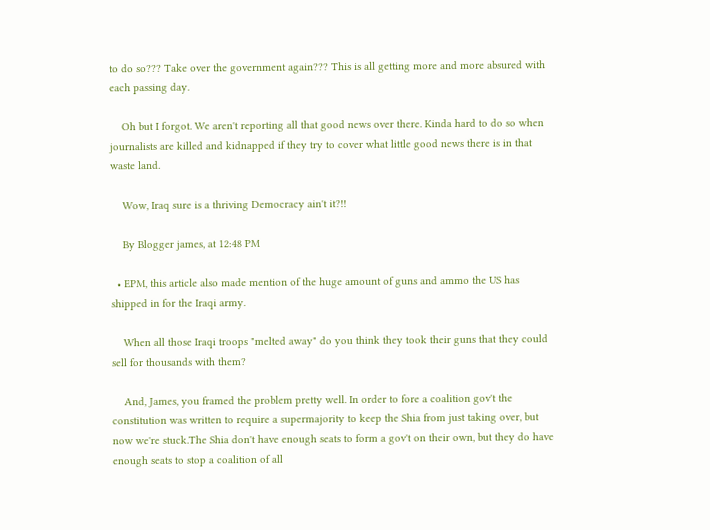to do so??? Take over the government again??? This is all getting more and more absured with each passing day.

    Oh but I forgot. We aren't reporting all that good news over there. Kinda hard to do so when journalists are killed and kidnapped if they try to cover what little good news there is in that waste land.

    Wow, Iraq sure is a thriving Democracy ain't it?!!

    By Blogger james, at 12:48 PM

  • EPM, this article also made mention of the huge amount of guns and ammo the US has shipped in for the Iraqi army.

    When all those Iraqi troops "melted away" do you think they took their guns that they could sell for thousands with them?

    And, James, you framed the problem pretty well. In order to fore a coalition gov't the constitution was written to require a supermajority to keep the Shia from just taking over, but now we're stuck.The Shia don't have enough seats to form a gov't on their own, but they do have enough seats to stop a coalition of all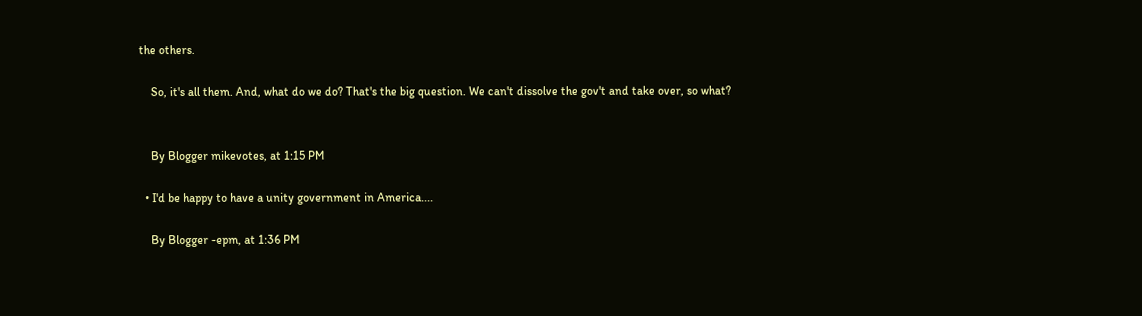the others.

    So, it's all them. And, what do we do? That's the big question. We can't dissolve the gov't and take over, so what?


    By Blogger mikevotes, at 1:15 PM

  • I'd be happy to have a unity government in America....

    By Blogger -epm, at 1:36 PM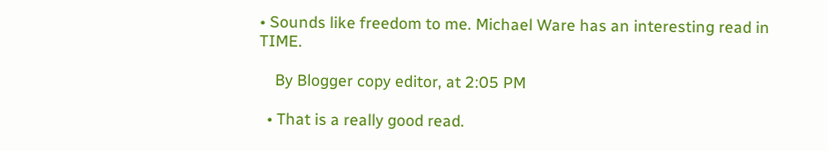• Sounds like freedom to me. Michael Ware has an interesting read in TIME.

    By Blogger copy editor, at 2:05 PM

  • That is a really good read.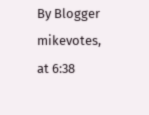By Blogger mikevotes, at 6:38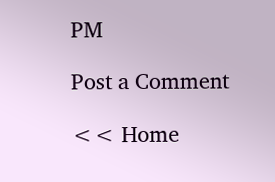PM

Post a Comment

<< Home